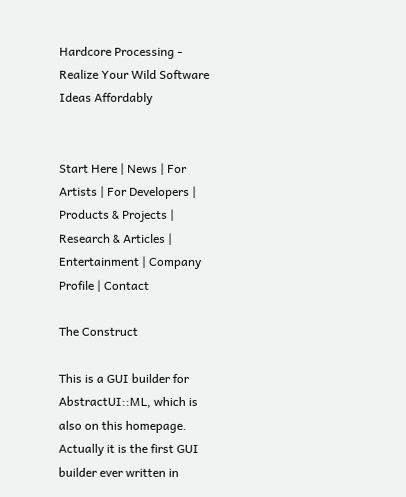Hardcore Processing - Realize Your Wild Software Ideas Affordably


Start Here | News | For Artists | For Developers | Products & Projects | Research & Articles | Entertainment | Company Profile | Contact

The Construct

This is a GUI builder for AbstractUI::ML, which is also on this homepage. Actually it is the first GUI builder ever written in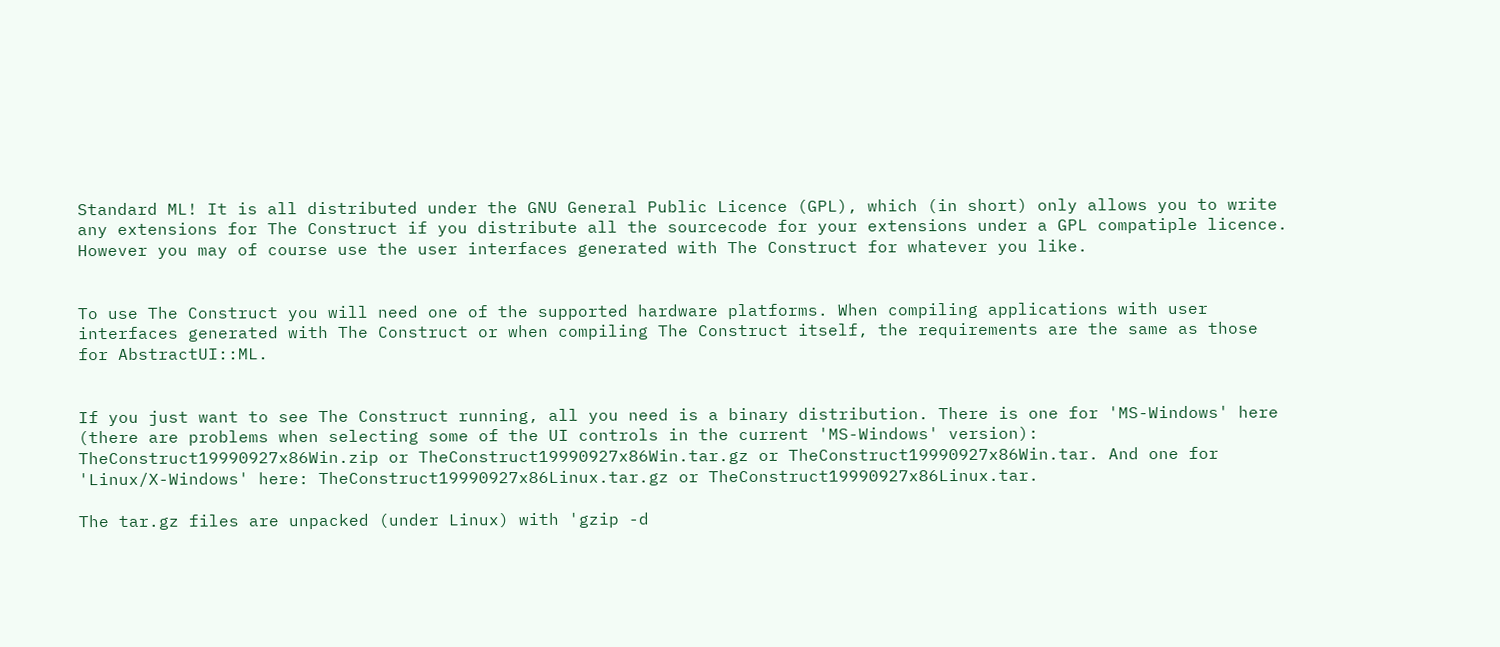Standard ML! It is all distributed under the GNU General Public Licence (GPL), which (in short) only allows you to write any extensions for The Construct if you distribute all the sourcecode for your extensions under a GPL compatiple licence. However you may of course use the user interfaces generated with The Construct for whatever you like.


To use The Construct you will need one of the supported hardware platforms. When compiling applications with user interfaces generated with The Construct or when compiling The Construct itself, the requirements are the same as those for AbstractUI::ML.


If you just want to see The Construct running, all you need is a binary distribution. There is one for 'MS-Windows' here (there are problems when selecting some of the UI controls in the current 'MS-Windows' version): TheConstruct19990927x86Win.zip or TheConstruct19990927x86Win.tar.gz or TheConstruct19990927x86Win.tar. And one for 'Linux/X-Windows' here: TheConstruct19990927x86Linux.tar.gz or TheConstruct19990927x86Linux.tar.

The tar.gz files are unpacked (under Linux) with 'gzip -d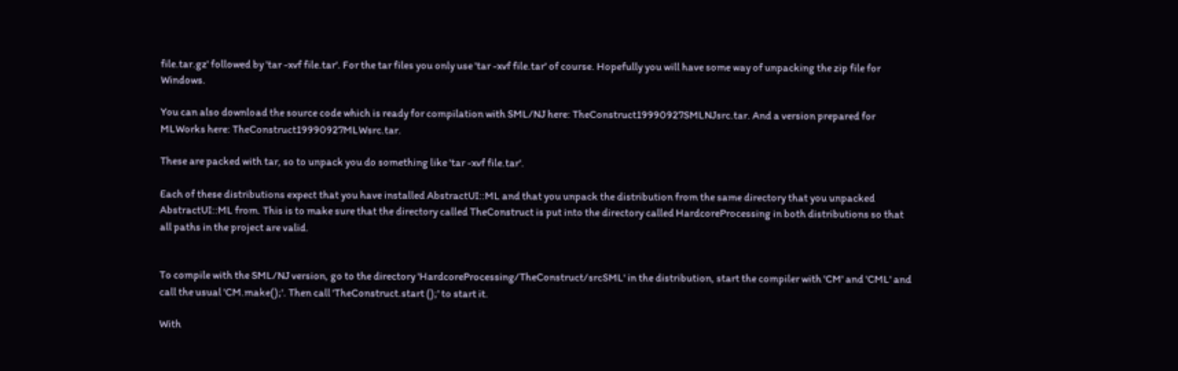file.tar.gz' followed by 'tar -xvf file.tar'. For the tar files you only use 'tar -xvf file.tar' of course. Hopefully you will have some way of unpacking the zip file for Windows.

You can also download the source code which is ready for compilation with SML/NJ here: TheConstruct19990927SMLNJsrc.tar. And a version prepared for MLWorks here: TheConstruct19990927MLWsrc.tar.

These are packed with tar, so to unpack you do something like 'tar -xvf file.tar'.

Each of these distributions expect that you have installed AbstractUI::ML and that you unpack the distribution from the same directory that you unpacked AbstractUI::ML from. This is to make sure that the directory called TheConstruct is put into the directory called HardcoreProcessing in both distributions so that all paths in the project are valid.


To compile with the SML/NJ version, go to the directory 'HardcoreProcessing/TheConstruct/srcSML' in the distribution, start the compiler with 'CM' and 'CML' and call the usual 'CM.make();'. Then call 'TheConstruct.start ();' to start it.

With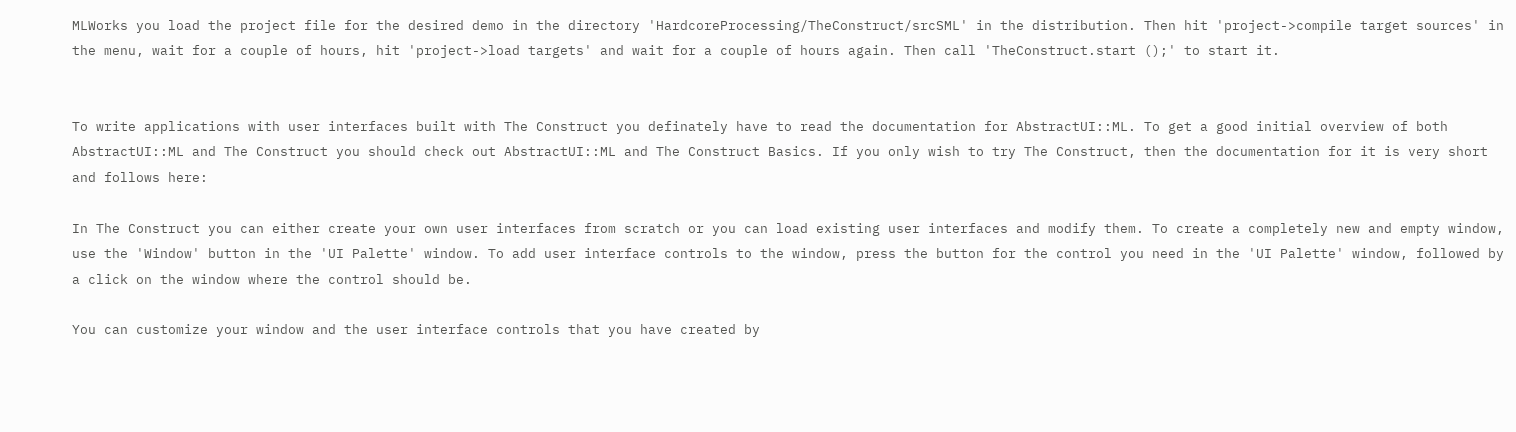MLWorks you load the project file for the desired demo in the directory 'HardcoreProcessing/TheConstruct/srcSML' in the distribution. Then hit 'project->compile target sources' in the menu, wait for a couple of hours, hit 'project->load targets' and wait for a couple of hours again. Then call 'TheConstruct.start ();' to start it.


To write applications with user interfaces built with The Construct you definately have to read the documentation for AbstractUI::ML. To get a good initial overview of both AbstractUI::ML and The Construct you should check out AbstractUI::ML and The Construct Basics. If you only wish to try The Construct, then the documentation for it is very short and follows here:

In The Construct you can either create your own user interfaces from scratch or you can load existing user interfaces and modify them. To create a completely new and empty window, use the 'Window' button in the 'UI Palette' window. To add user interface controls to the window, press the button for the control you need in the 'UI Palette' window, followed by a click on the window where the control should be.

You can customize your window and the user interface controls that you have created by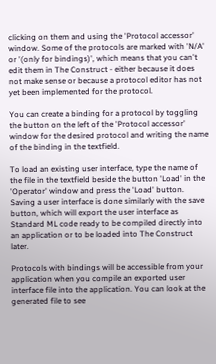clicking on them and using the 'Protocol accessor' window. Some of the protocols are marked with 'N/A' or '(only for bindings)', which means that you can't edit them in The Construct - either because it does not make sense or because a protocol editor has not yet been implemented for the protocol.

You can create a binding for a protocol by toggling the button on the left of the 'Protocol accessor' window for the desired protocol and writing the name of the binding in the textfield.

To load an existing user interface, type the name of the file in the textfield beside the button 'Load' in the 'Operator' window and press the 'Load' button. Saving a user interface is done similarly with the save button, which will export the user interface as Standard ML code ready to be compiled directly into an application or to be loaded into The Construct later.

Protocols with bindings will be accessible from your application when you compile an exported user interface file into the application. You can look at the generated file to see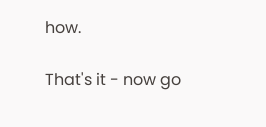how.

That's it - now go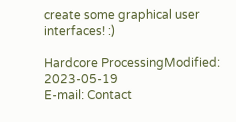create some graphical user interfaces! :)

Hardcore ProcessingModified: 2023-05-19
E-mail: Contact